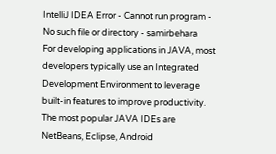IntelliJ IDEA Error - Cannot run program - No such file or directory - samirbehara
For developing applications in JAVA, most developers typically use an Integrated Development Environment to leverage built-in features to improve productivity. The most popular JAVA IDEs are NetBeans, Eclipse, Android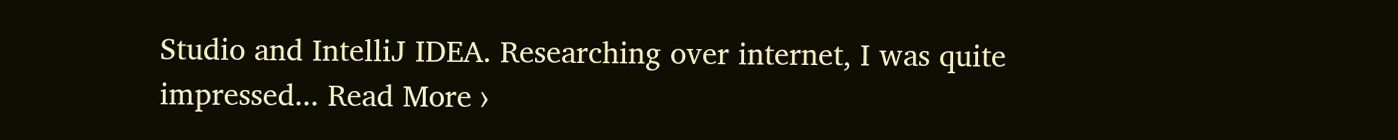Studio and IntelliJ IDEA. Researching over internet, I was quite impressed... Read More ›